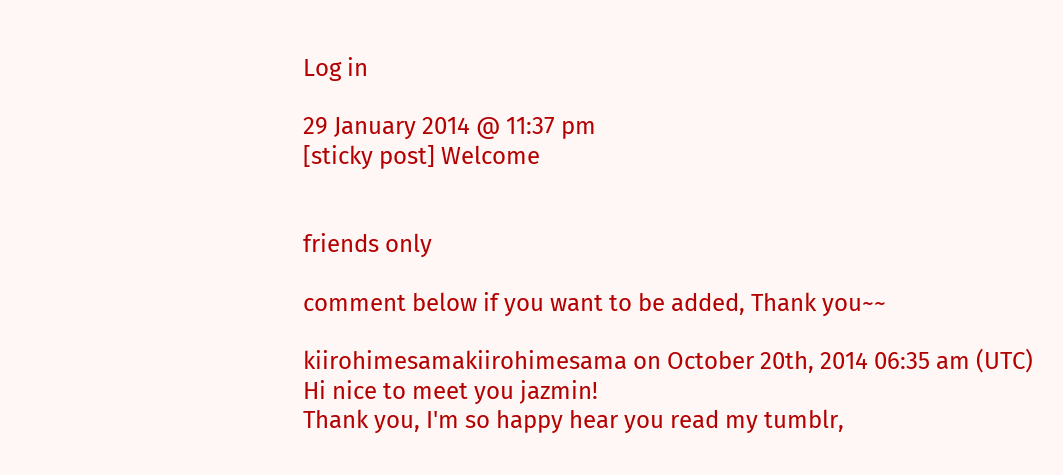Log in

29 January 2014 @ 11:37 pm
[sticky post] Welcome


friends only

comment below if you want to be added, Thank you~~

kiirohimesamakiirohimesama on October 20th, 2014 06:35 am (UTC)
Hi nice to meet you jazmin!
Thank you, I'm so happy hear you read my tumblr,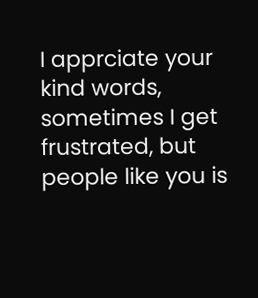I apprciate your kind words,
sometimes I get frustrated, but people like you is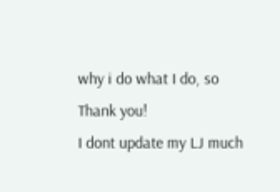why i do what I do, so Thank you!
I dont update my LJ much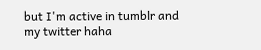but I'm active in tumblr and my twitter haha